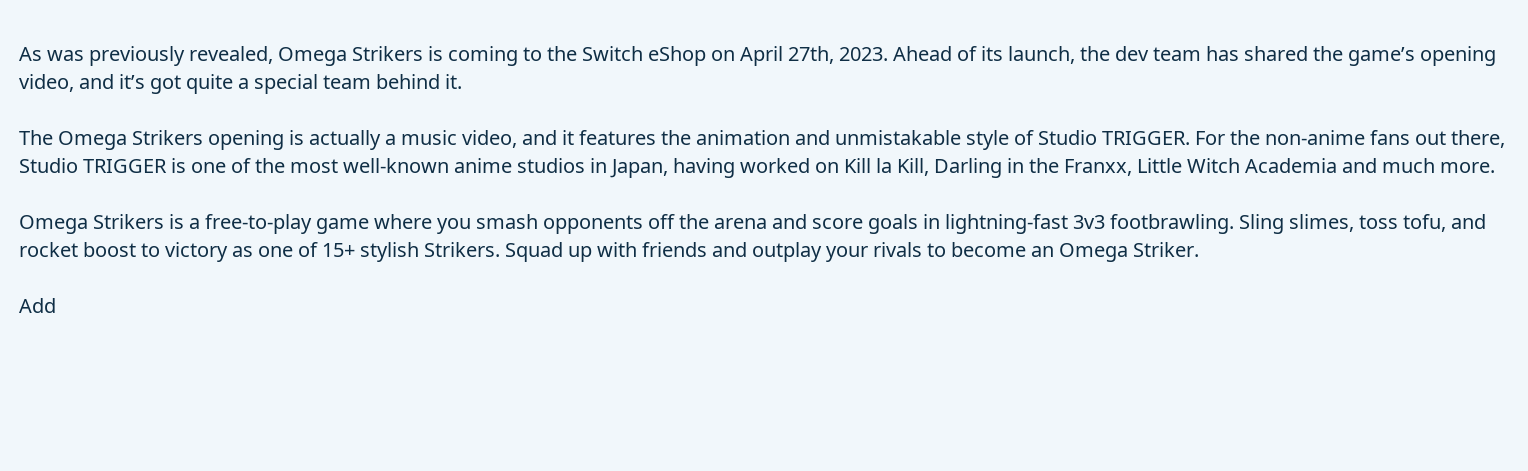As was previously revealed, Omega Strikers is coming to the Switch eShop on April 27th, 2023. Ahead of its launch, the dev team has shared the game’s opening video, and it’s got quite a special team behind it.

The Omega Strikers opening is actually a music video, and it features the animation and unmistakable style of Studio TRIGGER. For the non-anime fans out there, Studio TRIGGER is one of the most well-known anime studios in Japan, having worked on Kill la Kill, Darling in the Franxx, Little Witch Academia and much more.

Omega Strikers is a free-to-play game where you smash opponents off the arena and score goals in lightning-fast 3v3 footbrawling. Sling slimes, toss tofu, and rocket boost to victory as one of 15+ stylish Strikers. Squad up with friends and outplay your rivals to become an Omega Striker.

Add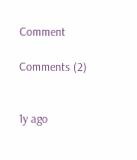Comment

Comments (2)


1y ago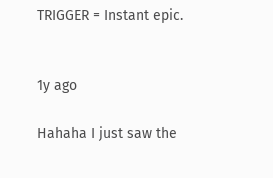TRIGGER = Instant epic.


1y ago

Hahaha I just saw the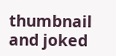thumbnail and joked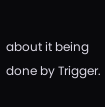about it being done by Trigger.